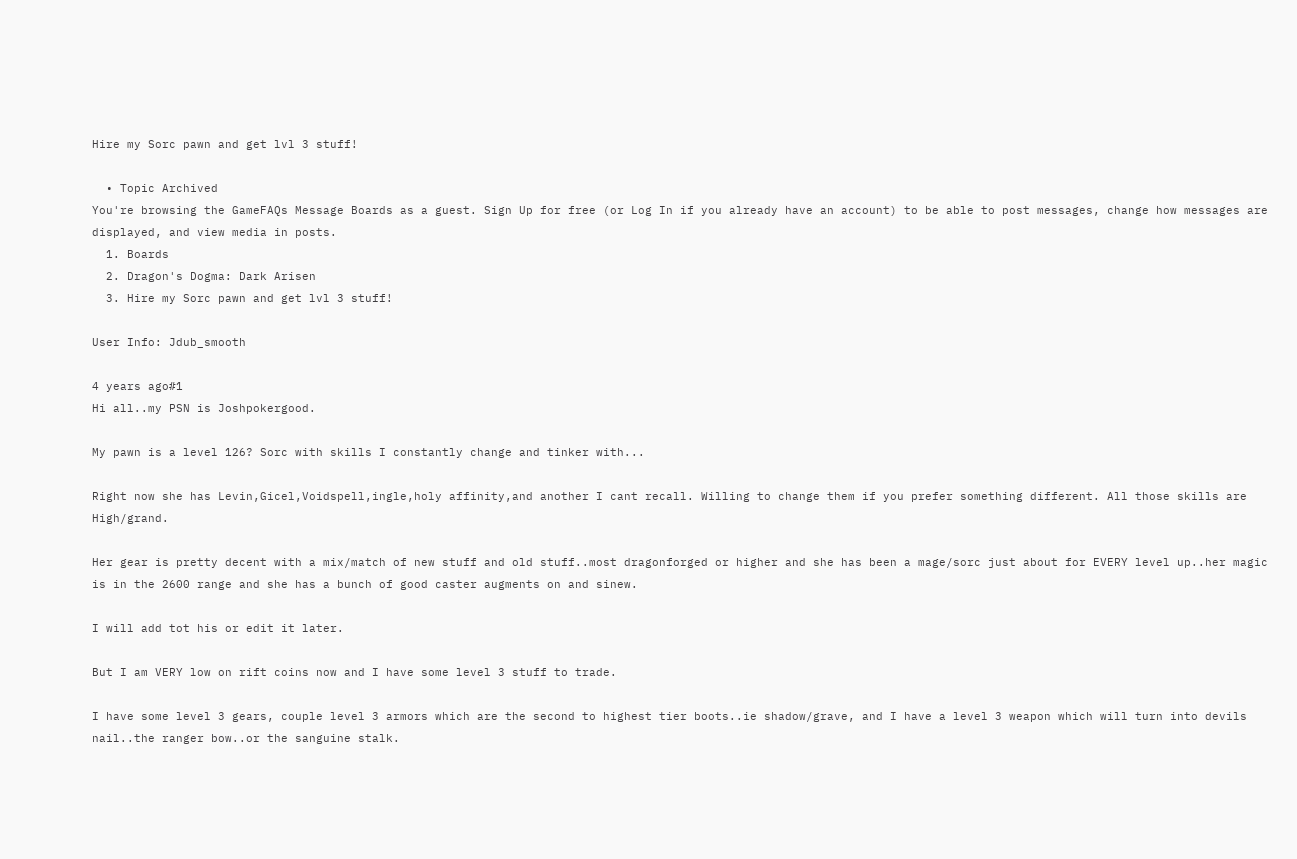Hire my Sorc pawn and get lvl 3 stuff!

  • Topic Archived
You're browsing the GameFAQs Message Boards as a guest. Sign Up for free (or Log In if you already have an account) to be able to post messages, change how messages are displayed, and view media in posts.
  1. Boards
  2. Dragon's Dogma: Dark Arisen
  3. Hire my Sorc pawn and get lvl 3 stuff!

User Info: Jdub_smooth

4 years ago#1
Hi all..my PSN is Joshpokergood.

My pawn is a level 126? Sorc with skills I constantly change and tinker with...

Right now she has Levin,Gicel,Voidspell,ingle,holy affinity,and another I cant recall. Willing to change them if you prefer something different. All those skills are High/grand.

Her gear is pretty decent with a mix/match of new stuff and old stuff..most dragonforged or higher and she has been a mage/sorc just about for EVERY level up..her magic is in the 2600 range and she has a bunch of good caster augments on and sinew.

I will add tot his or edit it later.

But I am VERY low on rift coins now and I have some level 3 stuff to trade.

I have some level 3 gears, couple level 3 armors which are the second to highest tier boots..ie shadow/grave, and I have a level 3 weapon which will turn into devils nail..the ranger bow..or the sanguine stalk.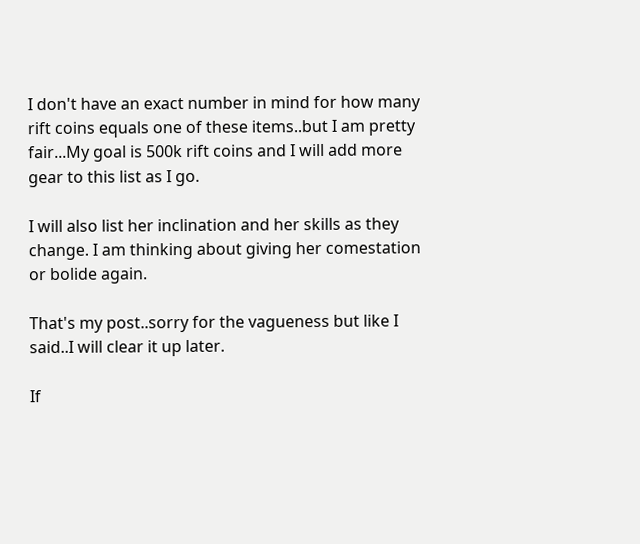I don't have an exact number in mind for how many rift coins equals one of these items..but I am pretty fair...My goal is 500k rift coins and I will add more gear to this list as I go.

I will also list her inclination and her skills as they change. I am thinking about giving her comestation or bolide again.

That's my post..sorry for the vagueness but like I said..I will clear it up later.

If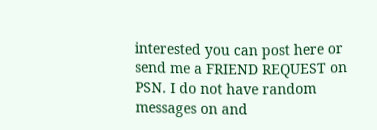interested you can post here or send me a FRIEND REQUEST on PSN. I do not have random messages on and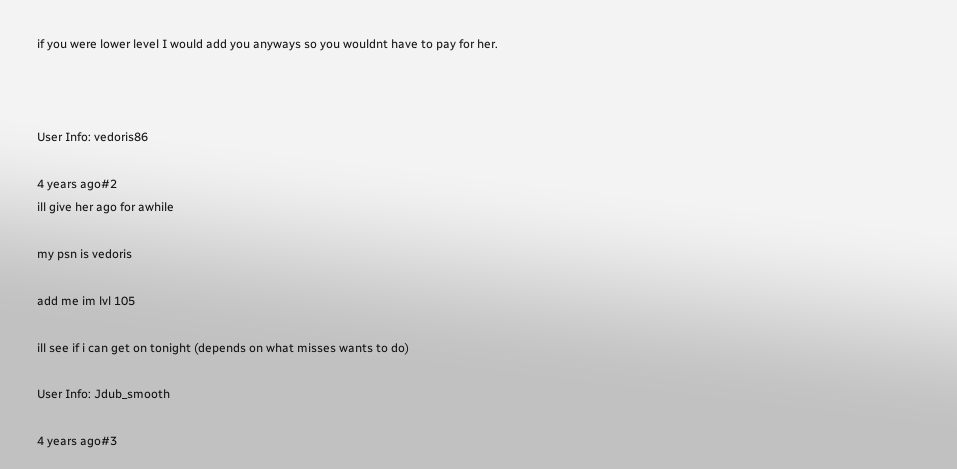if you were lower level I would add you anyways so you wouldnt have to pay for her.



User Info: vedoris86

4 years ago#2
ill give her ago for awhile

my psn is vedoris

add me im lvl 105

ill see if i can get on tonight (depends on what misses wants to do)

User Info: Jdub_smooth

4 years ago#3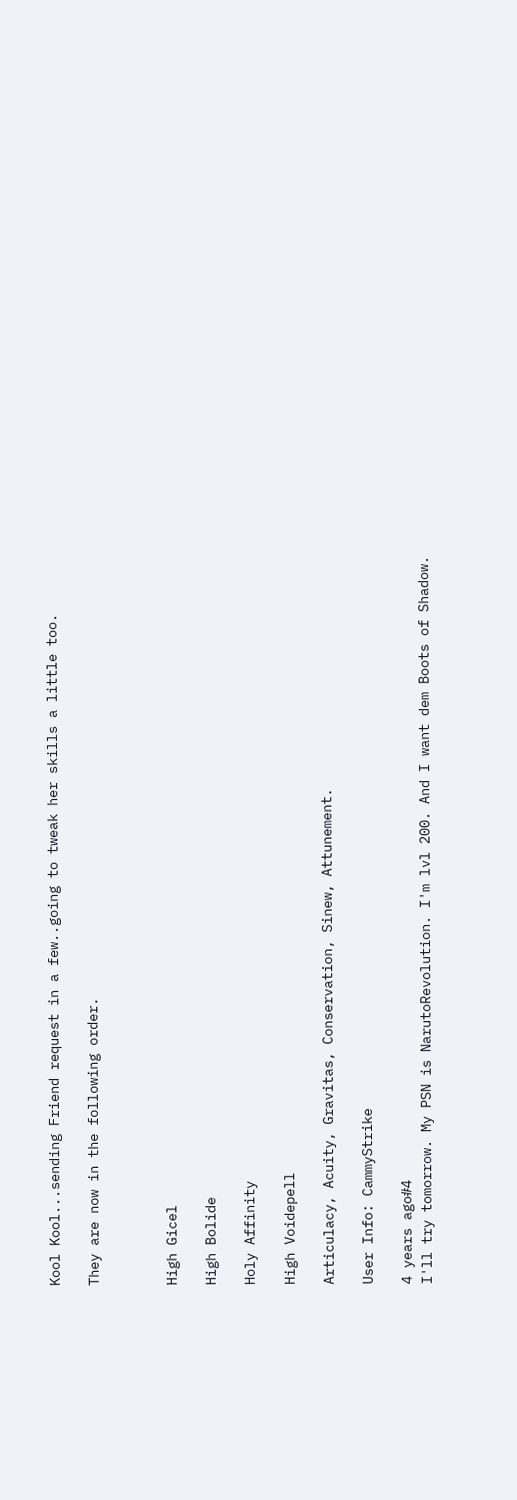Kool Kool...sending Friend request in a few..going to tweak her skills a little too.

They are now in the following order.



High Gicel

High Bolide

Holy Affinity

High Voidepell

Articulacy, Acuity, Gravitas, Conservation, Sinew, Attunement.

User Info: CammyStrike

4 years ago#4
I'll try tomorrow. My PSN is NarutoRevolution. I'm lvl 200. And I want dem Boots of Shadow.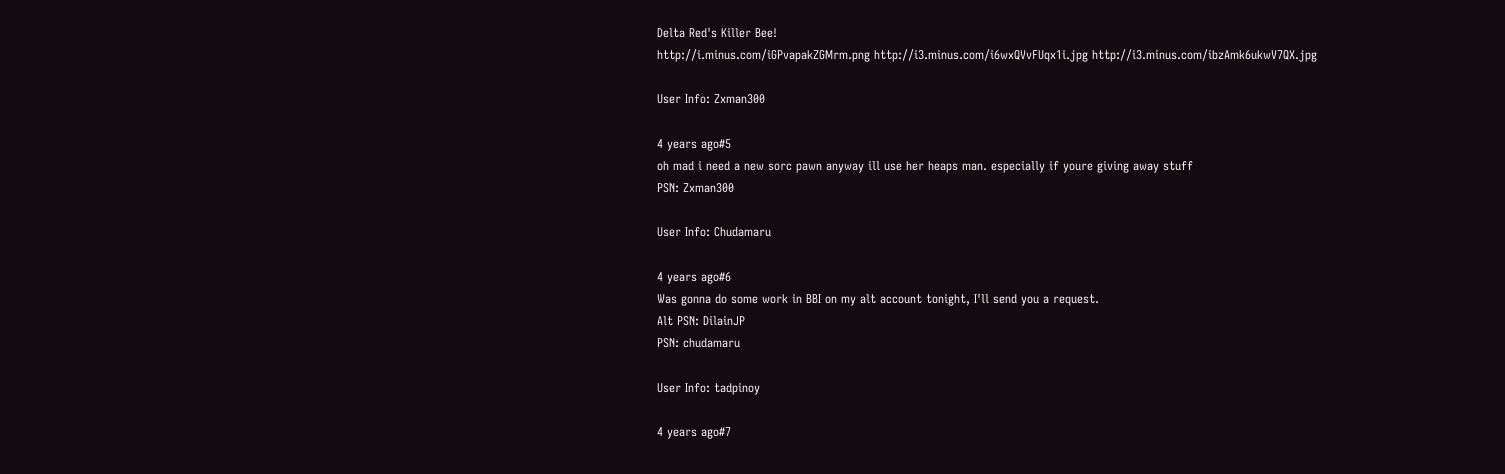Delta Red's Killer Bee!
http://i.minus.com/iGPvapakZGMrm.png http://i3.minus.com/i6wxQVvFUqx1i.jpg http://i3.minus.com/ibzAmk6ukwV7QX.jpg

User Info: Zxman300

4 years ago#5
oh mad i need a new sorc pawn anyway ill use her heaps man. especially if youre giving away stuff
PSN: Zxman300

User Info: Chudamaru

4 years ago#6
Was gonna do some work in BBI on my alt account tonight, I'll send you a request.
Alt PSN: DilainJP
PSN: chudamaru

User Info: tadpinoy

4 years ago#7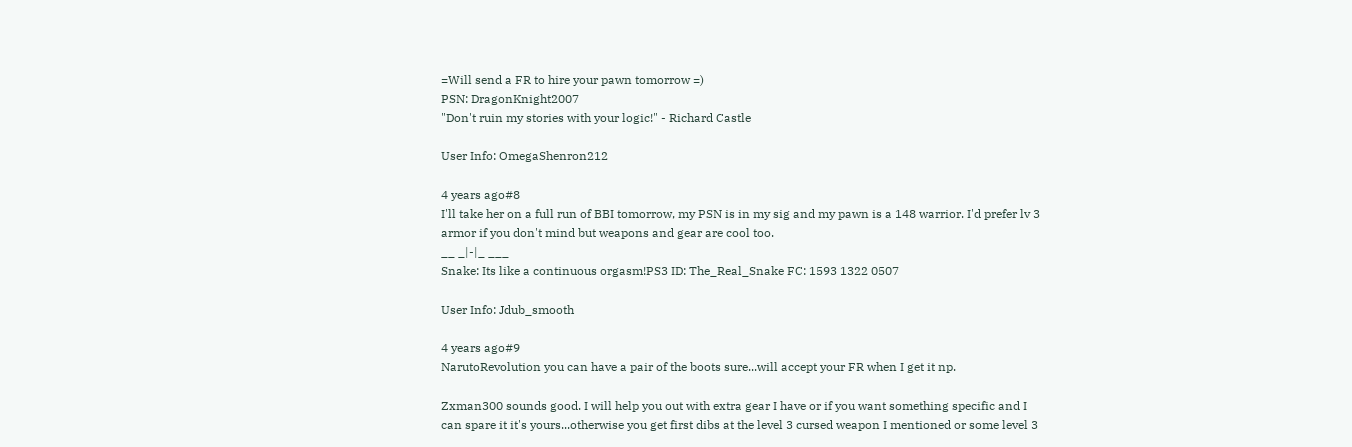=Will send a FR to hire your pawn tomorrow =)
PSN: DragonKnight2007
"Don't ruin my stories with your logic!" - Richard Castle

User Info: OmegaShenron212

4 years ago#8
I'll take her on a full run of BBI tomorrow, my PSN is in my sig and my pawn is a 148 warrior. I'd prefer lv 3 armor if you don't mind but weapons and gear are cool too.
__ _|-|_ ___
Snake: Its like a continuous orgasm!PS3 ID: The_Real_Snake FC: 1593 1322 0507

User Info: Jdub_smooth

4 years ago#9
NarutoRevolution you can have a pair of the boots sure...will accept your FR when I get it np.

Zxman300 sounds good. I will help you out with extra gear I have or if you want something specific and I can spare it it's yours...otherwise you get first dibs at the level 3 cursed weapon I mentioned or some level 3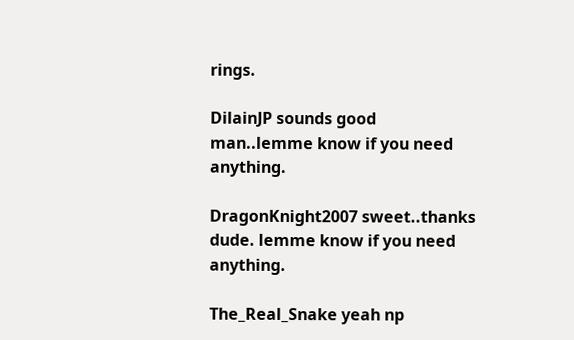rings.

DilainJP sounds good man..lemme know if you need anything.

DragonKnight2007 sweet..thanks dude. lemme know if you need anything.

The_Real_Snake yeah np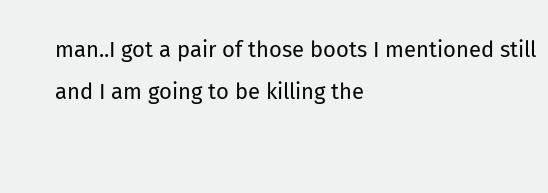man..I got a pair of those boots I mentioned still and I am going to be killing the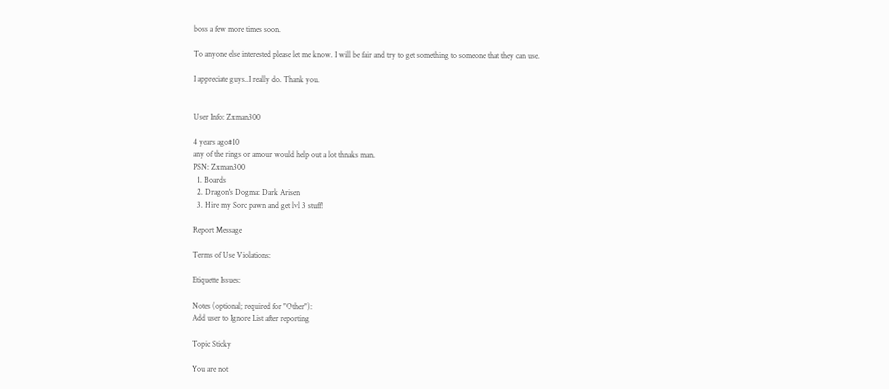boss a few more times soon.

To anyone else interested please let me know. I will be fair and try to get something to someone that they can use.

I appreciate guys..I really do. Thank you.


User Info: Zxman300

4 years ago#10
any of the rings or amour would help out a lot thnaks man.
PSN: Zxman300
  1. Boards
  2. Dragon's Dogma: Dark Arisen
  3. Hire my Sorc pawn and get lvl 3 stuff!

Report Message

Terms of Use Violations:

Etiquette Issues:

Notes (optional; required for "Other"):
Add user to Ignore List after reporting

Topic Sticky

You are not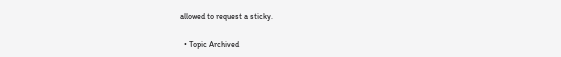allowed to request a sticky.

  • Topic Archived